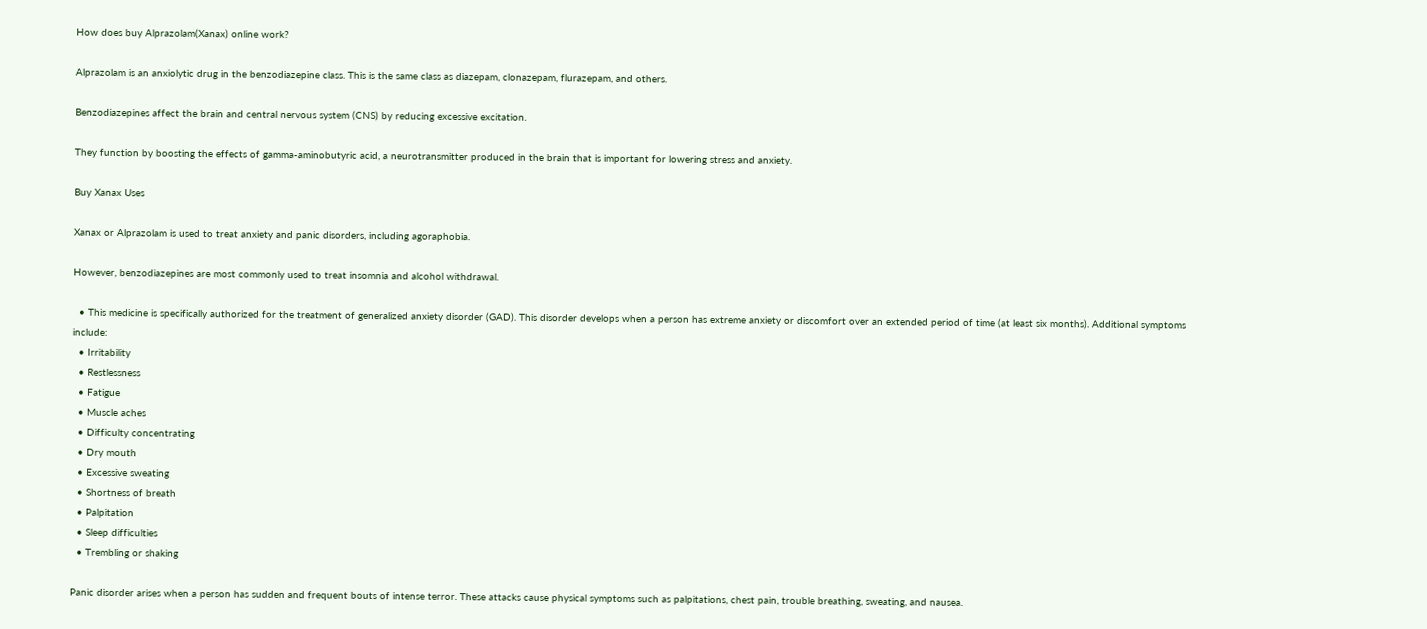How does buy Alprazolam(Xanax) online work?

Alprazolam is an anxiolytic drug in the benzodiazepine class. This is the same class as diazepam, clonazepam, flurazepam, and others.

Benzodiazepines affect the brain and central nervous system (CNS) by reducing excessive excitation.

They function by boosting the effects of gamma-aminobutyric acid, a neurotransmitter produced in the brain that is important for lowering stress and anxiety.

Buy Xanax Uses

Xanax or Alprazolam is used to treat anxiety and panic disorders, including agoraphobia.

However, benzodiazepines are most commonly used to treat insomnia and alcohol withdrawal.

  • This medicine is specifically authorized for the treatment of generalized anxiety disorder (GAD). This disorder develops when a person has extreme anxiety or discomfort over an extended period of time (at least six months). Additional symptoms include:
  • Irritability
  • Restlessness
  • Fatigue
  • Muscle aches
  • Difficulty concentrating
  • Dry mouth
  • Excessive sweating
  • Shortness of breath
  • Palpitation
  • Sleep difficulties
  • Trembling or shaking

Panic disorder arises when a person has sudden and frequent bouts of intense terror. These attacks cause physical symptoms such as palpitations, chest pain, trouble breathing, sweating, and nausea.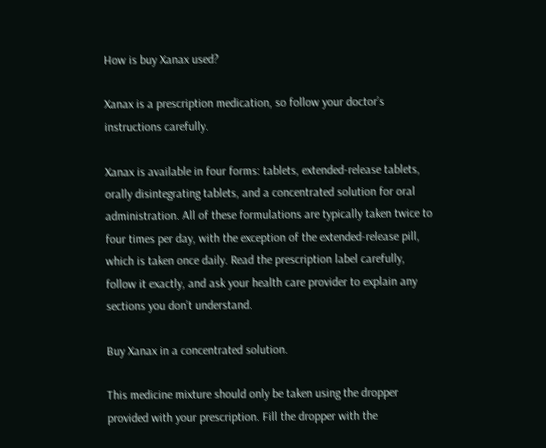How is buy Xanax used?

Xanax is a prescription medication, so follow your doctor’s instructions carefully.

Xanax is available in four forms: tablets, extended-release tablets, orally disintegrating tablets, and a concentrated solution for oral administration. All of these formulations are typically taken twice to four times per day, with the exception of the extended-release pill, which is taken once daily. Read the prescription label carefully, follow it exactly, and ask your health care provider to explain any sections you don’t understand.

Buy Xanax in a concentrated solution.

This medicine mixture should only be taken using the dropper provided with your prescription. Fill the dropper with the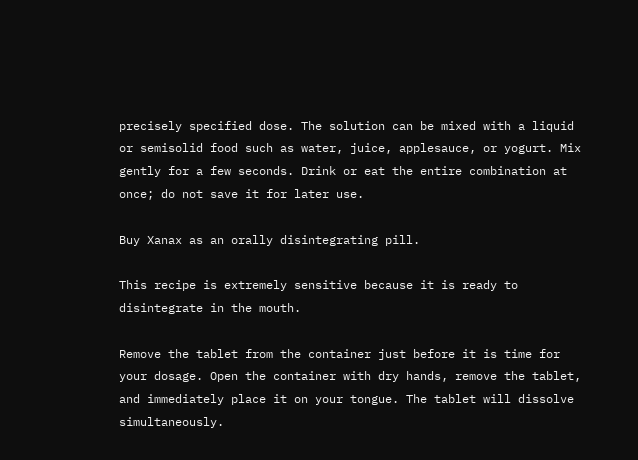precisely specified dose. The solution can be mixed with a liquid or semisolid food such as water, juice, applesauce, or yogurt. Mix gently for a few seconds. Drink or eat the entire combination at once; do not save it for later use.

Buy Xanax as an orally disintegrating pill.

This recipe is extremely sensitive because it is ready to disintegrate in the mouth.

Remove the tablet from the container just before it is time for your dosage. Open the container with dry hands, remove the tablet, and immediately place it on your tongue. The tablet will dissolve simultaneously.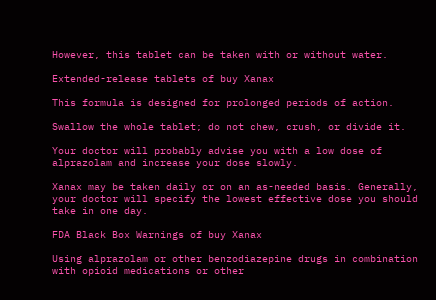However, this tablet can be taken with or without water.

Extended-release tablets of buy Xanax

This formula is designed for prolonged periods of action.

Swallow the whole tablet; do not chew, crush, or divide it.

Your doctor will probably advise you with a low dose of alprazolam and increase your dose slowly.

Xanax may be taken daily or on an as-needed basis. Generally, your doctor will specify the lowest effective dose you should take in one day.

FDA Black Box Warnings of buy Xanax

Using alprazolam or other benzodiazepine drugs in combination with opioid medications or other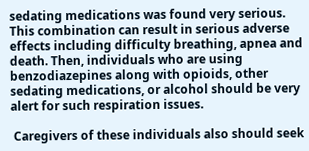sedating medications was found very serious. This combination can result in serious adverse effects including difficulty breathing, apnea and death. Then, individuals who are using benzodiazepines along with opioids, other sedating medications, or alcohol should be very alert for such respiration issues.

 Caregivers of these individuals also should seek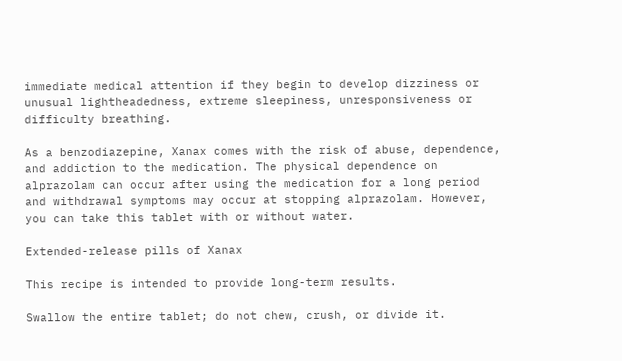immediate medical attention if they begin to develop dizziness or unusual lightheadedness, extreme sleepiness, unresponsiveness or difficulty breathing.

As a benzodiazepine, Xanax comes with the risk of abuse, dependence, and addiction to the medication. The physical dependence on alprazolam can occur after using the medication for a long period and withdrawal symptoms may occur at stopping alprazolam. However, you can take this tablet with or without water.

Extended-release pills of Xanax

This recipe is intended to provide long-term results.

Swallow the entire tablet; do not chew, crush, or divide it.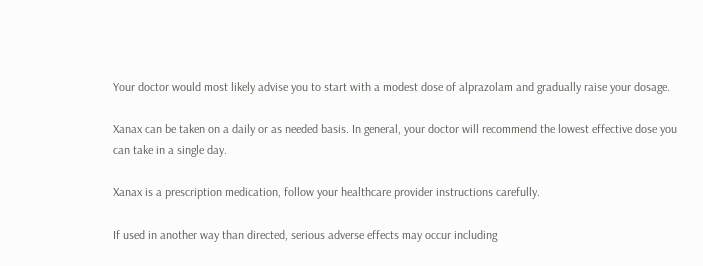Your doctor would most likely advise you to start with a modest dose of alprazolam and gradually raise your dosage.

Xanax can be taken on a daily or as needed basis. In general, your doctor will recommend the lowest effective dose you can take in a single day.

Xanax is a prescription medication, follow your healthcare provider instructions carefully.

If used in another way than directed, serious adverse effects may occur including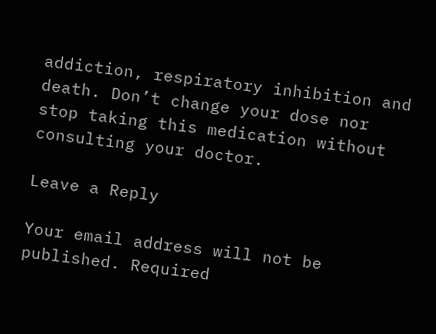addiction, respiratory inhibition and death. Don’t change your dose nor stop taking this medication without consulting your doctor.

Leave a Reply

Your email address will not be published. Required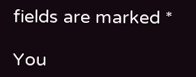fields are marked *

You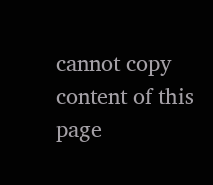cannot copy content of this page